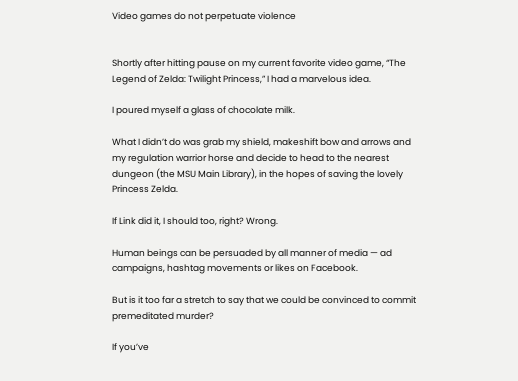Video games do not perpetuate violence


Shortly after hitting pause on my current favorite video game, “The Legend of Zelda: Twilight Princess,” I had a marvelous idea.

I poured myself a glass of chocolate milk.

What I didn’t do was grab my shield, makeshift bow and arrows and my regulation warrior horse and decide to head to the nearest dungeon (the MSU Main Library), in the hopes of saving the lovely Princess Zelda.

If Link did it, I should too, right? Wrong.

Human beings can be persuaded by all manner of media — ad campaigns, hashtag movements or likes on Facebook.

But is it too far a stretch to say that we could be convinced to commit premeditated murder?

If you’ve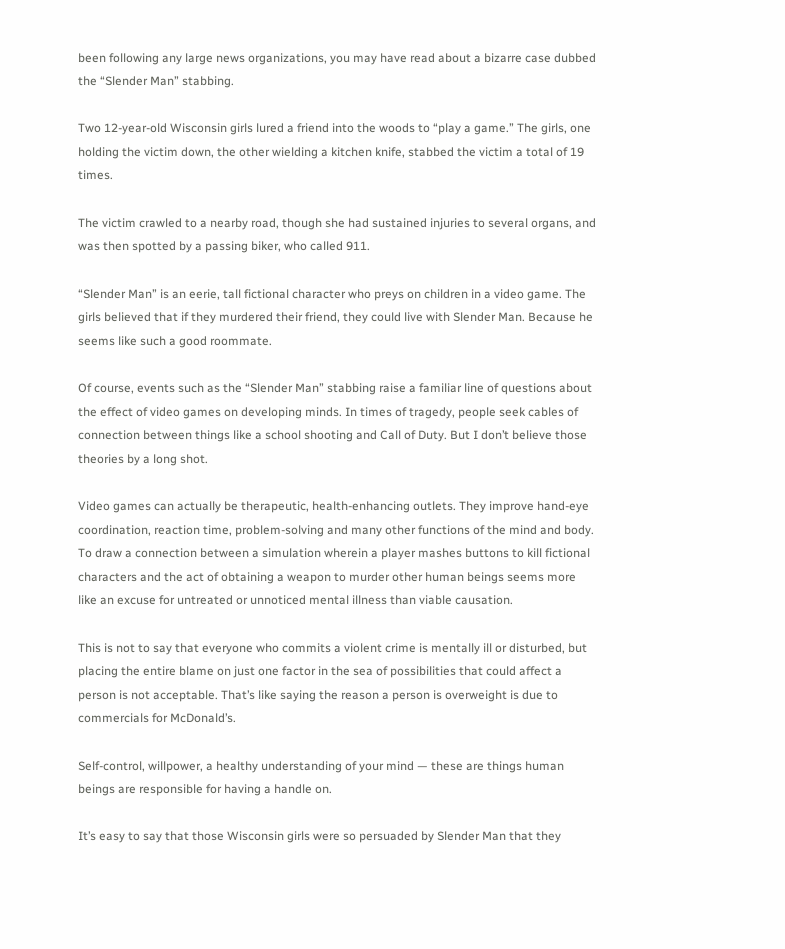been following any large news organizations, you may have read about a bizarre case dubbed the “Slender Man” stabbing.

Two 12-year-old Wisconsin girls lured a friend into the woods to “play a game.” The girls, one holding the victim down, the other wielding a kitchen knife, stabbed the victim a total of 19 times.

The victim crawled to a nearby road, though she had sustained injuries to several organs, and was then spotted by a passing biker, who called 911.

“Slender Man” is an eerie, tall fictional character who preys on children in a video game. The girls believed that if they murdered their friend, they could live with Slender Man. Because he seems like such a good roommate.

Of course, events such as the “Slender Man” stabbing raise a familiar line of questions about the effect of video games on developing minds. In times of tragedy, people seek cables of connection between things like a school shooting and Call of Duty. But I don’t believe those theories by a long shot.

Video games can actually be therapeutic, health-enhancing outlets. They improve hand-eye coordination, reaction time, problem-solving and many other functions of the mind and body. To draw a connection between a simulation wherein a player mashes buttons to kill fictional characters and the act of obtaining a weapon to murder other human beings seems more like an excuse for untreated or unnoticed mental illness than viable causation.

This is not to say that everyone who commits a violent crime is mentally ill or disturbed, but placing the entire blame on just one factor in the sea of possibilities that could affect a person is not acceptable. That’s like saying the reason a person is overweight is due to commercials for McDonald’s.

Self-control, willpower, a healthy understanding of your mind — these are things human beings are responsible for having a handle on.

It’s easy to say that those Wisconsin girls were so persuaded by Slender Man that they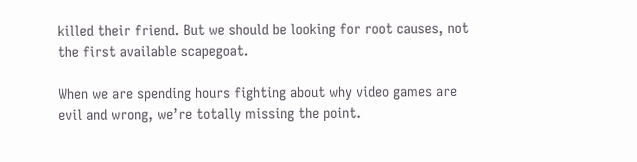killed their friend. But we should be looking for root causes, not the first available scapegoat.

When we are spending hours fighting about why video games are evil and wrong, we’re totally missing the point.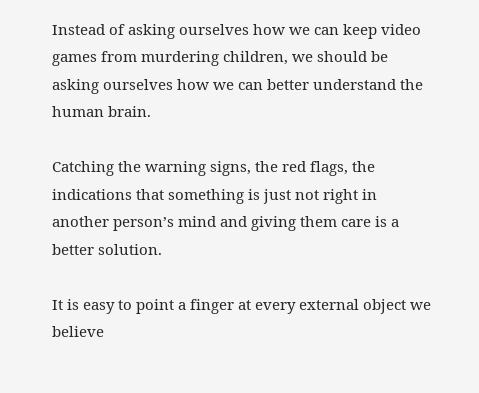Instead of asking ourselves how we can keep video games from murdering children, we should be asking ourselves how we can better understand the human brain.

Catching the warning signs, the red flags, the indications that something is just not right in another person’s mind and giving them care is a better solution.

It is easy to point a finger at every external object we believe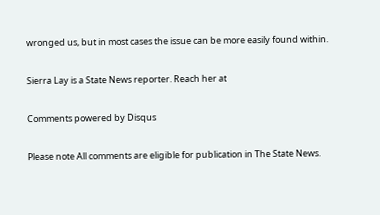wronged us, but in most cases the issue can be more easily found within.

Sierra Lay is a State News reporter. Reach her at

Comments powered by Disqus

Please note All comments are eligible for publication in The State News.